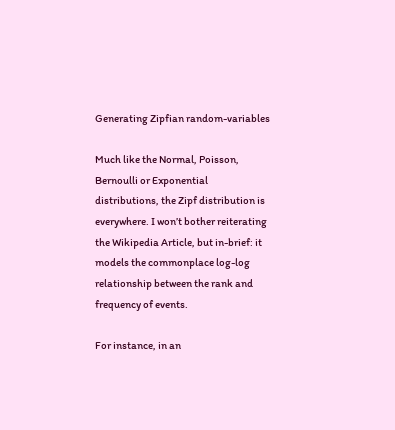Generating Zipfian random-variables

Much like the Normal, Poisson, Bernoulli or Exponential distributions, the Zipf distribution is everywhere. I won’t bother reiterating the Wikipedia Article, but in-brief: it models the commonplace log-log relationship between the rank and frequency of events.

For instance, in an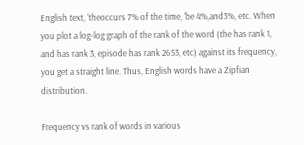English text, ‘theoccurs 7% of the time, ‘be 4%,and3%, etc. When you plot a log-log graph of the rank of the word (the has rank 1, and has rank 3, episode has rank 2653, etc) against its frequency, you get a straight line. Thus, English words have a Zipfian distribution.

Frequency vs rank of words in various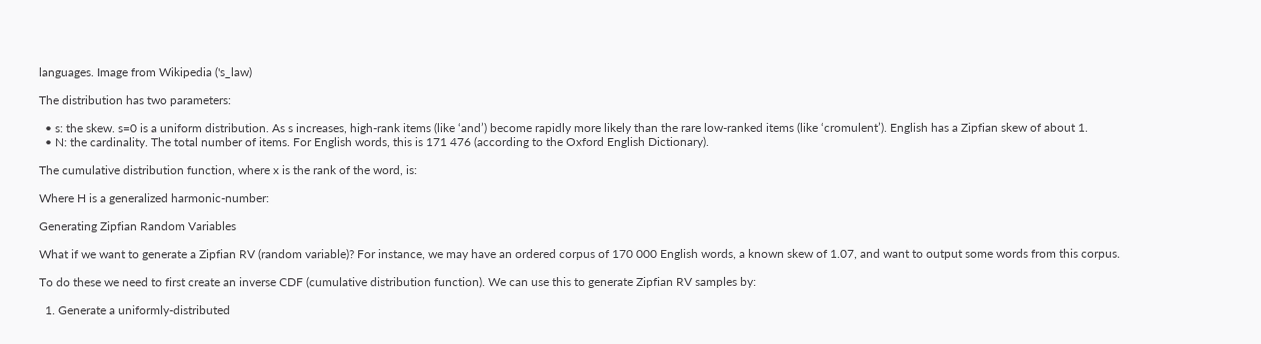languages. Image from Wikipedia ('s_law)

The distribution has two parameters:

  • s: the skew. s=0 is a uniform distribution. As s increases, high-rank items (like ‘and’) become rapidly more likely than the rare low-ranked items (like ‘cromulent’). English has a Zipfian skew of about 1.
  • N: the cardinality. The total number of items. For English words, this is 171 476 (according to the Oxford English Dictionary).

The cumulative distribution function, where x is the rank of the word, is:

Where H is a generalized harmonic-number:

Generating Zipfian Random Variables

What if we want to generate a Zipfian RV (random variable)? For instance, we may have an ordered corpus of 170 000 English words, a known skew of 1.07, and want to output some words from this corpus.

To do these we need to first create an inverse CDF (cumulative distribution function). We can use this to generate Zipfian RV samples by:

  1. Generate a uniformly-distributed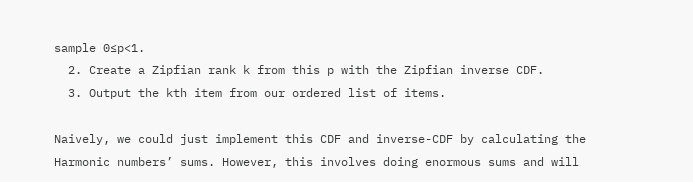sample 0≤p<1.
  2. Create a Zipfian rank k from this p with the Zipfian inverse CDF.
  3. Output the kth item from our ordered list of items.

Naively, we could just implement this CDF and inverse-CDF by calculating the Harmonic numbers’ sums. However, this involves doing enormous sums and will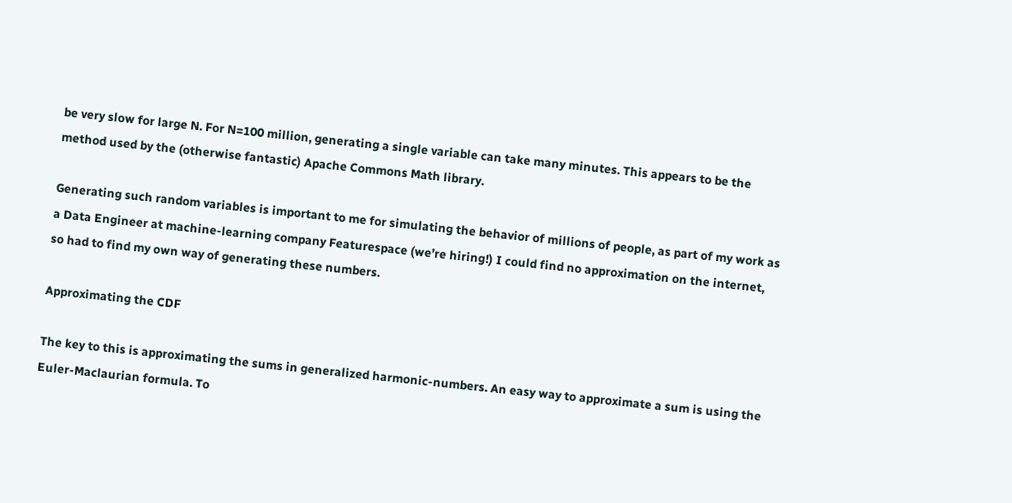be very slow for large N. For N=100 million, generating a single variable can take many minutes. This appears to be the method used by the (otherwise fantastic) Apache Commons Math library.

Generating such random variables is important to me for simulating the behavior of millions of people, as part of my work as a Data Engineer at machine-learning company Featurespace (we’re hiring!) I could find no approximation on the internet, so had to find my own way of generating these numbers.

Approximating the CDF

The key to this is approximating the sums in generalized harmonic-numbers. An easy way to approximate a sum is using the Euler-Maclaurian formula. To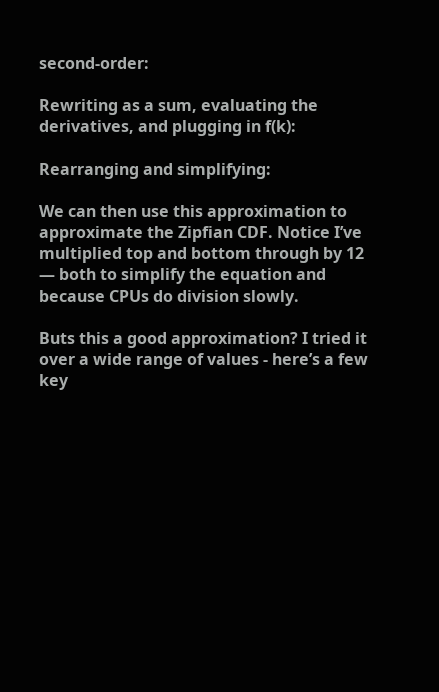second-order:

Rewriting as a sum, evaluating the derivatives, and plugging in f(k):

Rearranging and simplifying:

We can then use this approximation to approximate the Zipfian CDF. Notice I’ve multiplied top and bottom through by 12 — both to simplify the equation and because CPUs do division slowly.

Buts this a good approximation? I tried it over a wide range of values - here’s a few key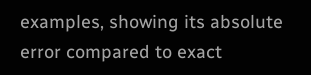examples, showing its absolute error compared to exact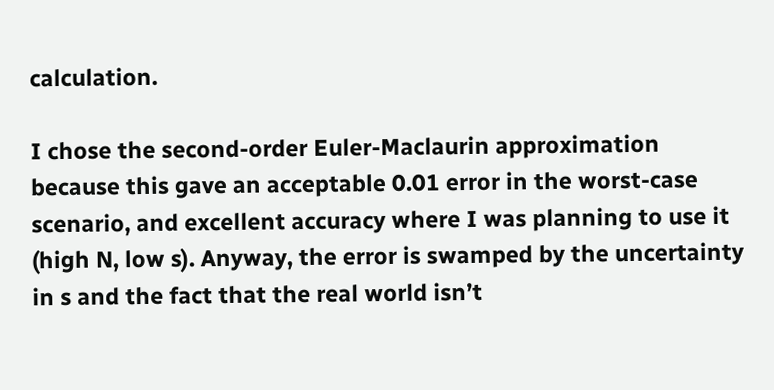calculation.

I chose the second-order Euler-Maclaurin approximation because this gave an acceptable 0.01 error in the worst-case scenario, and excellent accuracy where I was planning to use it (high N, low s). Anyway, the error is swamped by the uncertainty in s and the fact that the real world isn’t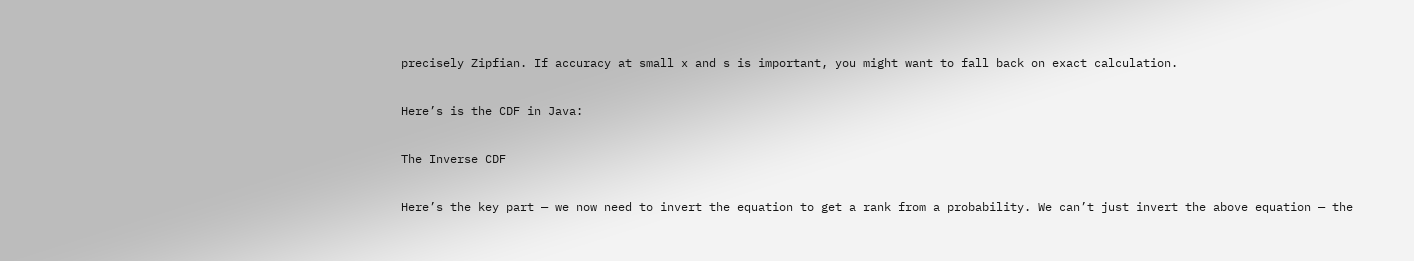precisely Zipfian. If accuracy at small x and s is important, you might want to fall back on exact calculation.

Here’s is the CDF in Java:

The Inverse CDF

Here’s the key part — we now need to invert the equation to get a rank from a probability. We can’t just invert the above equation — the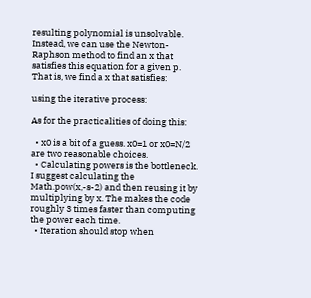resulting polynomial is unsolvable. Instead, we can use the Newton-Raphson method to find an x that satisfies this equation for a given p. That is, we find a x that satisfies:

using the iterative process:

As for the practicalities of doing this:

  • x0 is a bit of a guess. x0=1 or x0=N/2 are two reasonable choices.
  • Calculating powers is the bottleneck. I suggest calculating the Math.pow(x,-s-2) and then reusing it by multiplying by x. The makes the code roughly 3 times faster than computing the power each time.
  • Iteration should stop when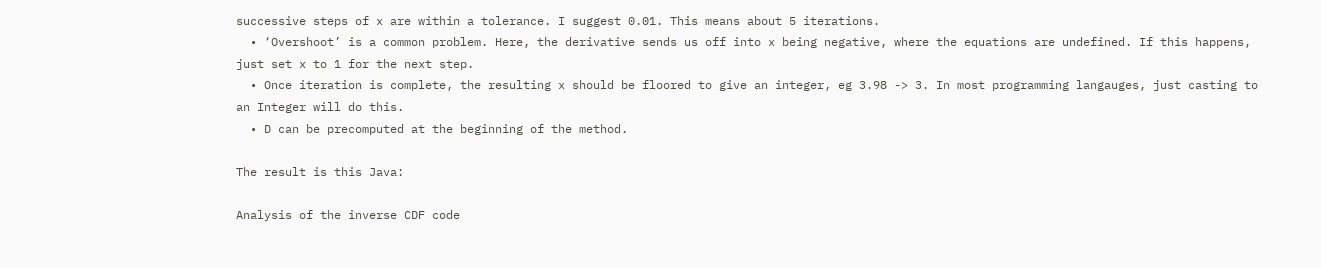successive steps of x are within a tolerance. I suggest 0.01. This means about 5 iterations.
  • ‘Overshoot’ is a common problem. Here, the derivative sends us off into x being negative, where the equations are undefined. If this happens, just set x to 1 for the next step.
  • Once iteration is complete, the resulting x should be floored to give an integer, eg 3.98 -> 3. In most programming langauges, just casting to an Integer will do this.
  • D can be precomputed at the beginning of the method.

The result is this Java:

Analysis of the inverse CDF code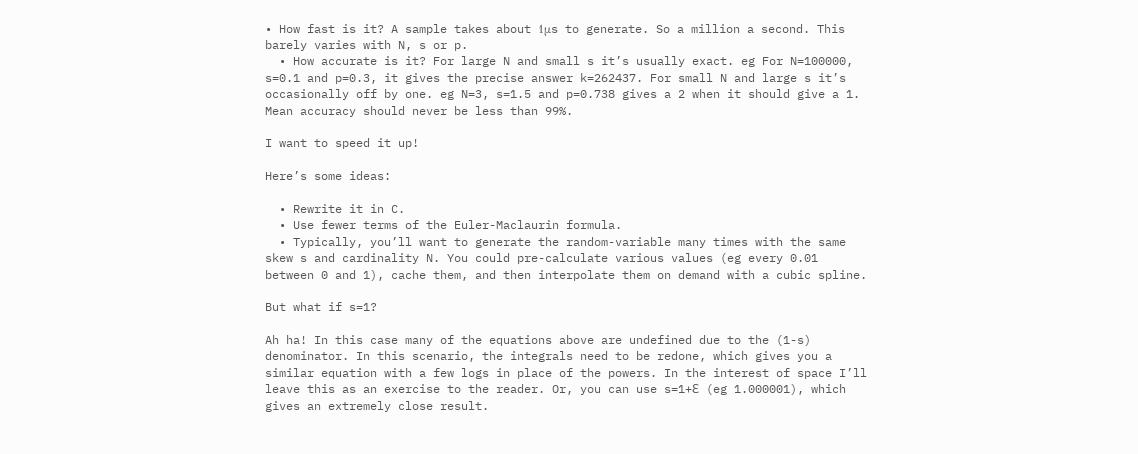• How fast is it? A sample takes about 1μs to generate. So a million a second. This barely varies with N, s or p.
  • How accurate is it? For large N and small s it’s usually exact. eg For N=100000, s=0.1 and p=0.3, it gives the precise answer k=262437. For small N and large s it’s occasionally off by one. eg N=3, s=1.5 and p=0.738 gives a 2 when it should give a 1. Mean accuracy should never be less than 99%.

I want to speed it up!

Here’s some ideas:

  • Rewrite it in C.
  • Use fewer terms of the Euler-Maclaurin formula.
  • Typically, you’ll want to generate the random-variable many times with the same skew s and cardinality N. You could pre-calculate various values (eg every 0.01 between 0 and 1), cache them, and then interpolate them on demand with a cubic spline.

But what if s=1?

Ah ha! In this case many of the equations above are undefined due to the (1-s) denominator. In this scenario, the integrals need to be redone, which gives you a similar equation with a few logs in place of the powers. In the interest of space I’ll leave this as an exercise to the reader. Or, you can use s=1+Ɛ (eg 1.000001), which gives an extremely close result.